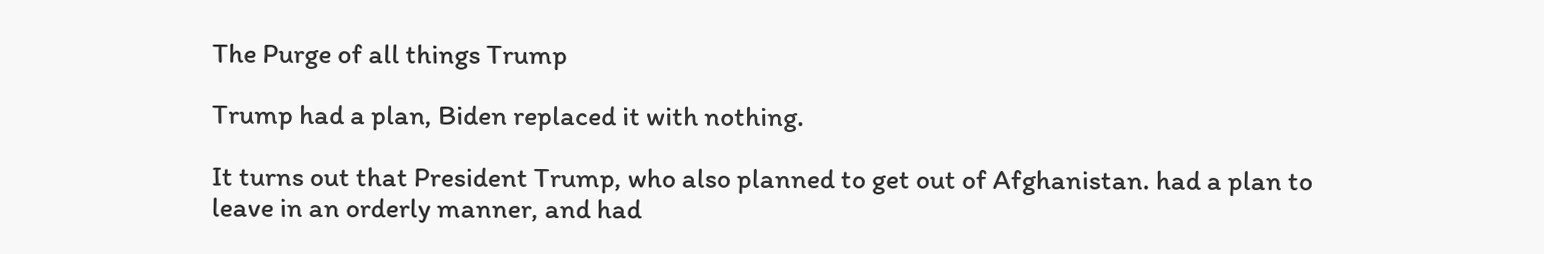The Purge of all things Trump

Trump had a plan, Biden replaced it with nothing.

It turns out that President Trump, who also planned to get out of Afghanistan. had a plan to leave in an orderly manner, and had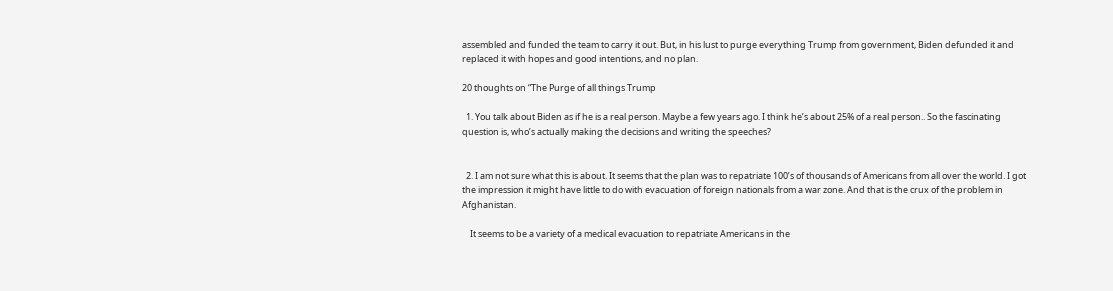assembled and funded the team to carry it out. But, in his lust to purge everything Trump from government, Biden defunded it and replaced it with hopes and good intentions, and no plan.

20 thoughts on “The Purge of all things Trump

  1. You talk about Biden as if he is a real person. Maybe a few years ago. I think he’s about 25% of a real person.. So the fascinating question is, who’s actually making the decisions and writing the speeches?


  2. I am not sure what this is about. It seems that the plan was to repatriate 100’s of thousands of Americans from all over the world. I got the impression it might have little to do with evacuation of foreign nationals from a war zone. And that is the crux of the problem in Afghanistan.

    It seems to be a variety of a medical evacuation to repatriate Americans in the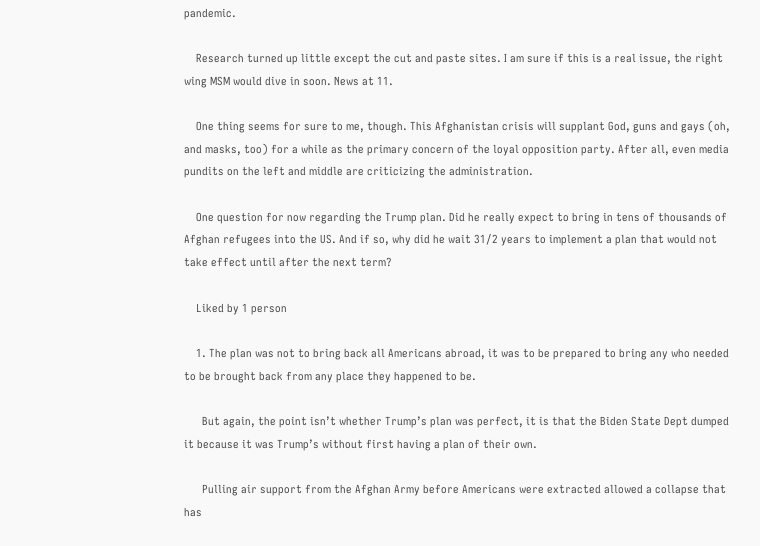pandemic.

    Research turned up little except the cut and paste sites. I am sure if this is a real issue, the right wing MSM would dive in soon. News at 11.

    One thing seems for sure to me, though. This Afghanistan crisis will supplant God, guns and gays (oh, and masks, too) for a while as the primary concern of the loyal opposition party. After all, even media pundits on the left and middle are criticizing the administration.

    One question for now regarding the Trump plan. Did he really expect to bring in tens of thousands of Afghan refugees into the US. And if so, why did he wait 31/2 years to implement a plan that would not take effect until after the next term?

    Liked by 1 person

    1. The plan was not to bring back all Americans abroad, it was to be prepared to bring any who needed to be brought back from any place they happened to be.

      But again, the point isn’t whether Trump’s plan was perfect, it is that the Biden State Dept dumped it because it was Trump’s without first having a plan of their own.

      Pulling air support from the Afghan Army before Americans were extracted allowed a collapse that has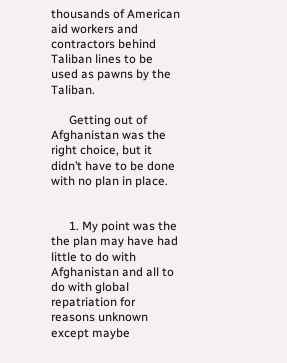thousands of American aid workers and contractors behind Taliban lines to be used as pawns by the Taliban.

      Getting out of Afghanistan was the right choice, but it didn’t have to be done with no plan in place.


      1. My point was the the plan may have had little to do with Afghanistan and all to do with global repatriation for reasons unknown except maybe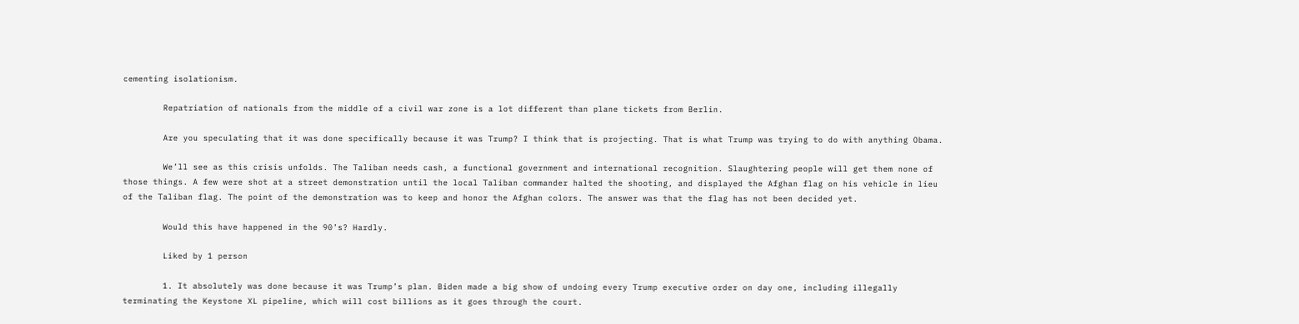cementing isolationism.

        Repatriation of nationals from the middle of a civil war zone is a lot different than plane tickets from Berlin.

        Are you speculating that it was done specifically because it was Trump? I think that is projecting. That is what Trump was trying to do with anything Obama.

        We’ll see as this crisis unfolds. The Taliban needs cash, a functional government and international recognition. Slaughtering people will get them none of those things. A few were shot at a street demonstration until the local Taliban commander halted the shooting, and displayed the Afghan flag on his vehicle in lieu of the Taliban flag. The point of the demonstration was to keep and honor the Afghan colors. The answer was that the flag has not been decided yet.

        Would this have happened in the 90’s? Hardly.

        Liked by 1 person

        1. It absolutely was done because it was Trump’s plan. Biden made a big show of undoing every Trump executive order on day one, including illegally terminating the Keystone XL pipeline, which will cost billions as it goes through the court.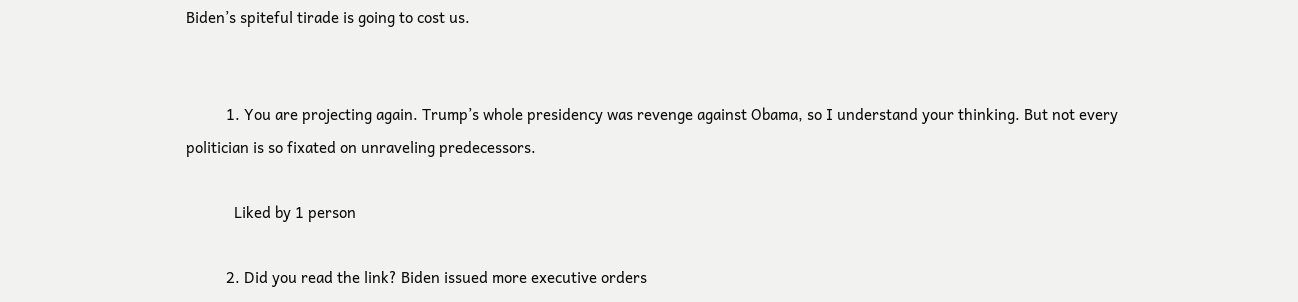Biden’s spiteful tirade is going to cost us.


          1. You are projecting again. Trump’s whole presidency was revenge against Obama, so I understand your thinking. But not every politician is so fixated on unraveling predecessors.

            Liked by 1 person

          2. Did you read the link? Biden issued more executive orders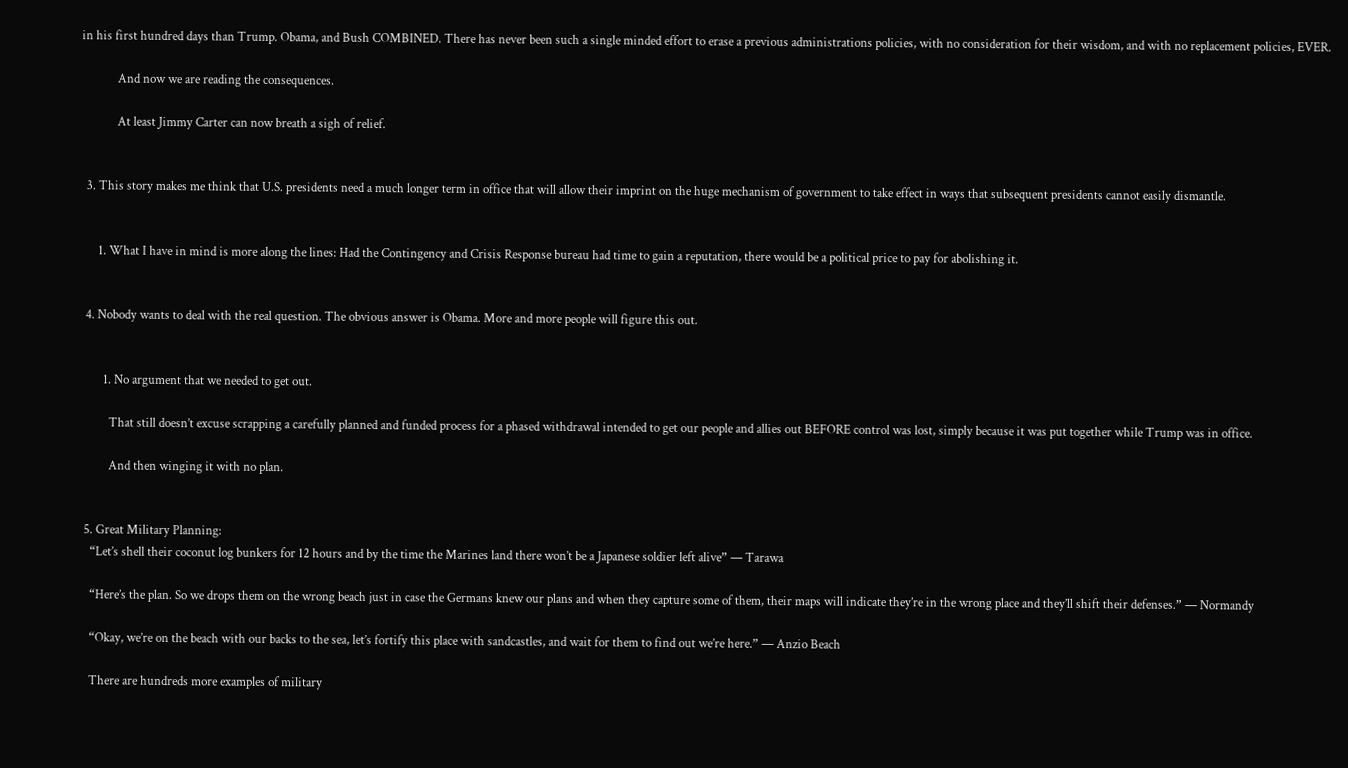in his first hundred days than Trump. Obama, and Bush COMBINED. There has never been such a single minded effort to erase a previous administrations policies, with no consideration for their wisdom, and with no replacement policies, EVER.

            And now we are reading the consequences.

            At least Jimmy Carter can now breath a sigh of relief.


  3. This story makes me think that U.S. presidents need a much longer term in office that will allow their imprint on the huge mechanism of government to take effect in ways that subsequent presidents cannot easily dismantle.


      1. What I have in mind is more along the lines: Had the Contingency and Crisis Response bureau had time to gain a reputation, there would be a political price to pay for abolishing it.


  4. Nobody wants to deal with the real question. The obvious answer is Obama. More and more people will figure this out.


        1. No argument that we needed to get out.

          That still doesn’t excuse scrapping a carefully planned and funded process for a phased withdrawal intended to get our people and allies out BEFORE control was lost, simply because it was put together while Trump was in office.

          And then winging it with no plan.


  5. Great Military Planning:
    “Let’s shell their coconut log bunkers for 12 hours and by the time the Marines land there won’t be a Japanese soldier left alive” — Tarawa

    “Here’s the plan. So we drops them on the wrong beach just in case the Germans knew our plans and when they capture some of them, their maps will indicate they’re in the wrong place and they’ll shift their defenses.” — Normandy

    “Okay, we’re on the beach with our backs to the sea, let’s fortify this place with sandcastles, and wait for them to find out we’re here.” — Anzio Beach

    There are hundreds more examples of military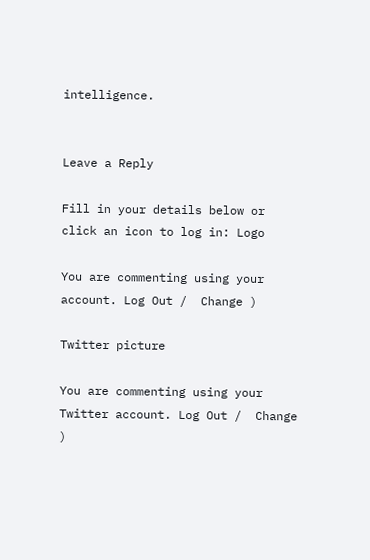intelligence.


Leave a Reply

Fill in your details below or click an icon to log in: Logo

You are commenting using your account. Log Out /  Change )

Twitter picture

You are commenting using your Twitter account. Log Out /  Change )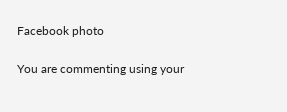Facebook photo

You are commenting using your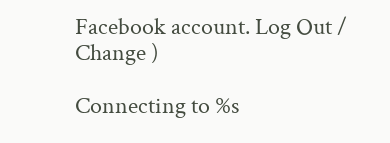Facebook account. Log Out /  Change )

Connecting to %s